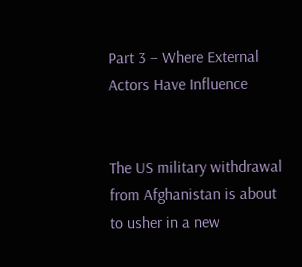Part 3 – Where External Actors Have Influence


The US military withdrawal from Afghanistan is about to usher in a new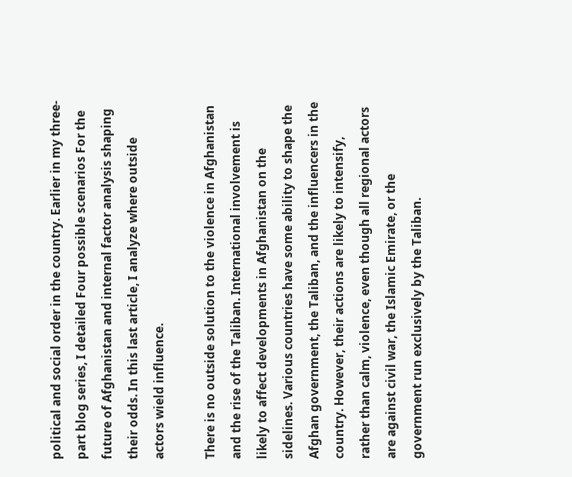political and social order in the country. Earlier in my three-part blog series, I detailed Four possible scenarios For the future of Afghanistan and internal factor analysis shaping their odds. In this last article, I analyze where outside actors wield influence.

There is no outside solution to the violence in Afghanistan and the rise of the Taliban. International involvement is likely to affect developments in Afghanistan on the sidelines. Various countries have some ability to shape the Afghan government, the Taliban, and the influencers in the country. However, their actions are likely to intensify, rather than calm, violence, even though all regional actors are against civil war, the Islamic Emirate, or the government run exclusively by the Taliban.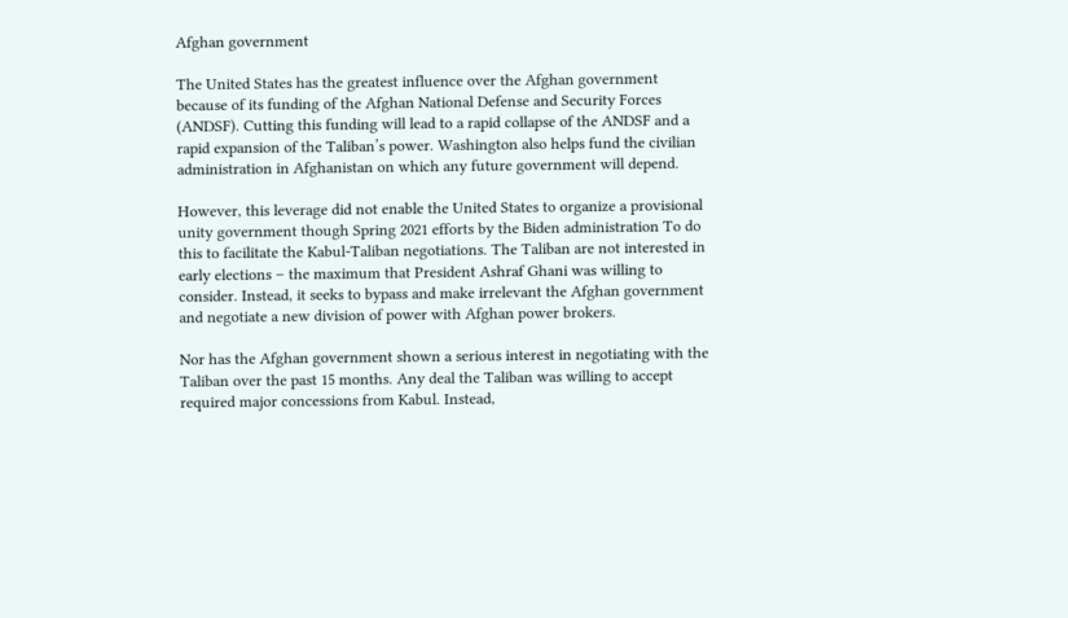Afghan government

The United States has the greatest influence over the Afghan government because of its funding of the Afghan National Defense and Security Forces (ANDSF). Cutting this funding will lead to a rapid collapse of the ANDSF and a rapid expansion of the Taliban’s power. Washington also helps fund the civilian administration in Afghanistan on which any future government will depend.

However, this leverage did not enable the United States to organize a provisional unity government though Spring 2021 efforts by the Biden administration To do this to facilitate the Kabul-Taliban negotiations. The Taliban are not interested in early elections – the maximum that President Ashraf Ghani was willing to consider. Instead, it seeks to bypass and make irrelevant the Afghan government and negotiate a new division of power with Afghan power brokers.

Nor has the Afghan government shown a serious interest in negotiating with the Taliban over the past 15 months. Any deal the Taliban was willing to accept required major concessions from Kabul. Instead,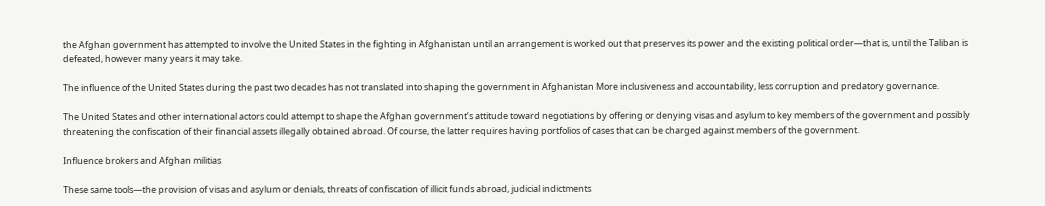the Afghan government has attempted to involve the United States in the fighting in Afghanistan until an arrangement is worked out that preserves its power and the existing political order—that is, until the Taliban is defeated, however many years it may take.

The influence of the United States during the past two decades has not translated into shaping the government in Afghanistan More inclusiveness and accountability, less corruption and predatory governance.

The United States and other international actors could attempt to shape the Afghan government’s attitude toward negotiations by offering or denying visas and asylum to key members of the government and possibly threatening the confiscation of their financial assets illegally obtained abroad. Of course, the latter requires having portfolios of cases that can be charged against members of the government.

Influence brokers and Afghan militias

These same tools—the provision of visas and asylum or denials, threats of confiscation of illicit funds abroad, judicial indictments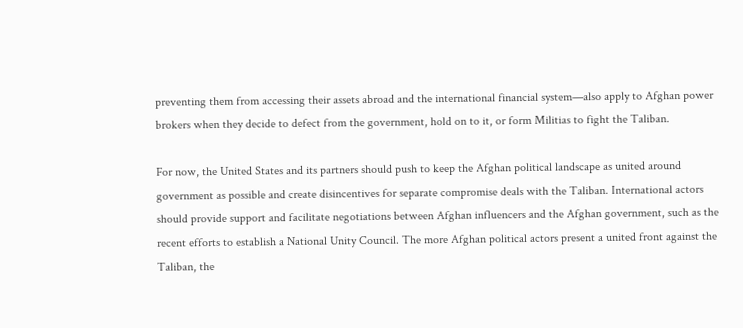preventing them from accessing their assets abroad and the international financial system—also apply to Afghan power brokers when they decide to defect from the government, hold on to it, or form Militias to fight the Taliban.

For now, the United States and its partners should push to keep the Afghan political landscape as united around government as possible and create disincentives for separate compromise deals with the Taliban. International actors should provide support and facilitate negotiations between Afghan influencers and the Afghan government, such as the recent efforts to establish a National Unity Council. The more Afghan political actors present a united front against the Taliban, the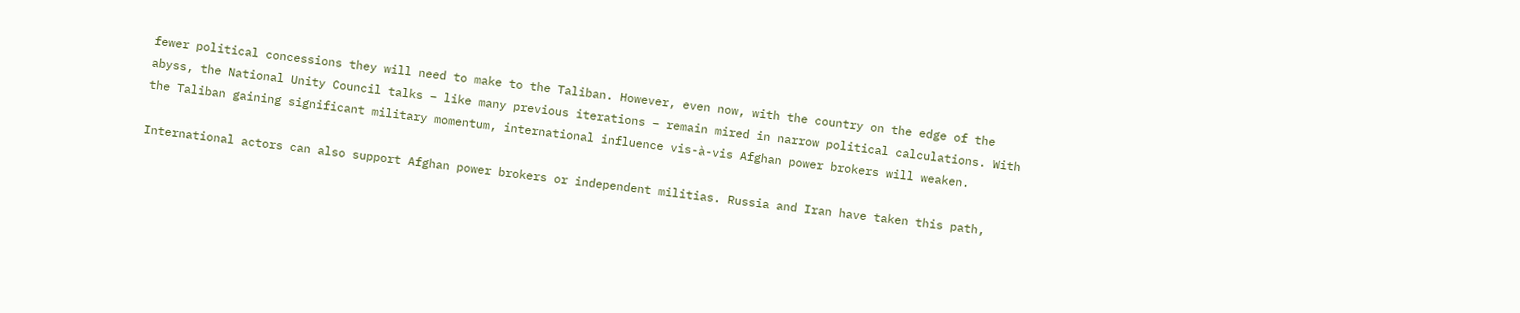fewer political concessions they will need to make to the Taliban. However, even now, with the country on the edge of the abyss, the National Unity Council talks – like many previous iterations – remain mired in narrow political calculations. With the Taliban gaining significant military momentum, international influence vis-à-vis Afghan power brokers will weaken.

International actors can also support Afghan power brokers or independent militias. Russia and Iran have taken this path,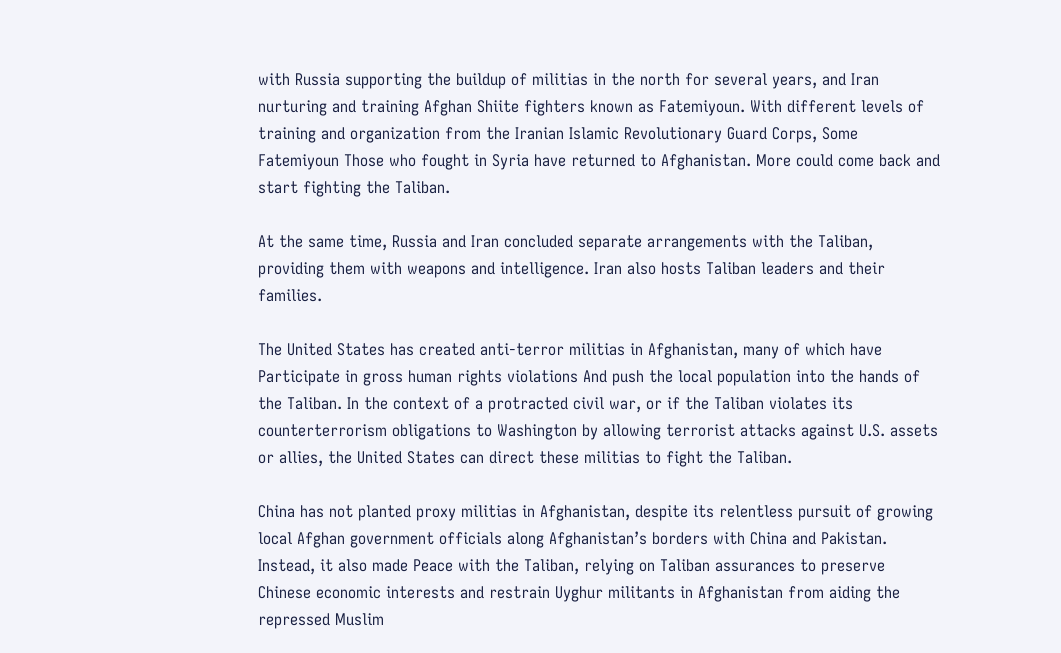with Russia supporting the buildup of militias in the north for several years, and Iran nurturing and training Afghan Shiite fighters known as Fatemiyoun. With different levels of training and organization from the Iranian Islamic Revolutionary Guard Corps, Some Fatemiyoun Those who fought in Syria have returned to Afghanistan. More could come back and start fighting the Taliban.

At the same time, Russia and Iran concluded separate arrangements with the Taliban, providing them with weapons and intelligence. Iran also hosts Taliban leaders and their families.

The United States has created anti-terror militias in Afghanistan, many of which have Participate in gross human rights violations And push the local population into the hands of the Taliban. In the context of a protracted civil war, or if the Taliban violates its counterterrorism obligations to Washington by allowing terrorist attacks against U.S. assets or allies, the United States can direct these militias to fight the Taliban.

China has not planted proxy militias in Afghanistan, despite its relentless pursuit of growing local Afghan government officials along Afghanistan’s borders with China and Pakistan. Instead, it also made Peace with the Taliban, relying on Taliban assurances to preserve Chinese economic interests and restrain Uyghur militants in Afghanistan from aiding the repressed Muslim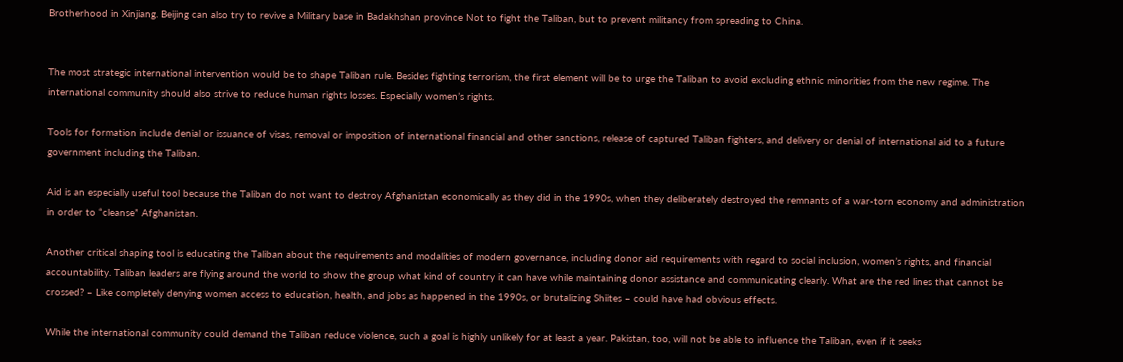Brotherhood in Xinjiang. Beijing can also try to revive a Military base in Badakhshan province Not to fight the Taliban, but to prevent militancy from spreading to China.


The most strategic international intervention would be to shape Taliban rule. Besides fighting terrorism, the first element will be to urge the Taliban to avoid excluding ethnic minorities from the new regime. The international community should also strive to reduce human rights losses. Especially women’s rights.

Tools for formation include denial or issuance of visas, removal or imposition of international financial and other sanctions, release of captured Taliban fighters, and delivery or denial of international aid to a future government including the Taliban.

Aid is an especially useful tool because the Taliban do not want to destroy Afghanistan economically as they did in the 1990s, when they deliberately destroyed the remnants of a war-torn economy and administration in order to “cleanse” Afghanistan.

Another critical shaping tool is educating the Taliban about the requirements and modalities of modern governance, including donor aid requirements with regard to social inclusion, women’s rights, and financial accountability. Taliban leaders are flying around the world to show the group what kind of country it can have while maintaining donor assistance and communicating clearly. What are the red lines that cannot be crossed? – Like completely denying women access to education, health, and jobs as happened in the 1990s, or brutalizing Shiites – could have had obvious effects.

While the international community could demand the Taliban reduce violence, such a goal is highly unlikely for at least a year. Pakistan, too, will not be able to influence the Taliban, even if it seeks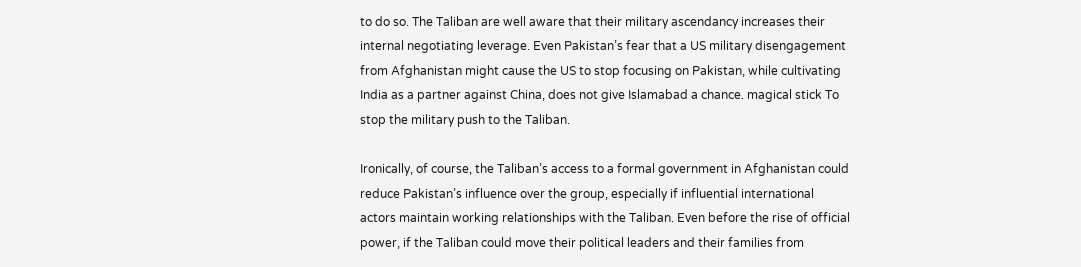to do so. The Taliban are well aware that their military ascendancy increases their internal negotiating leverage. Even Pakistan’s fear that a US military disengagement from Afghanistan might cause the US to stop focusing on Pakistan, while cultivating India as a partner against China, does not give Islamabad a chance. magical stick To stop the military push to the Taliban.

Ironically, of course, the Taliban’s access to a formal government in Afghanistan could reduce Pakistan’s influence over the group, especially if influential international actors maintain working relationships with the Taliban. Even before the rise of official power, if the Taliban could move their political leaders and their families from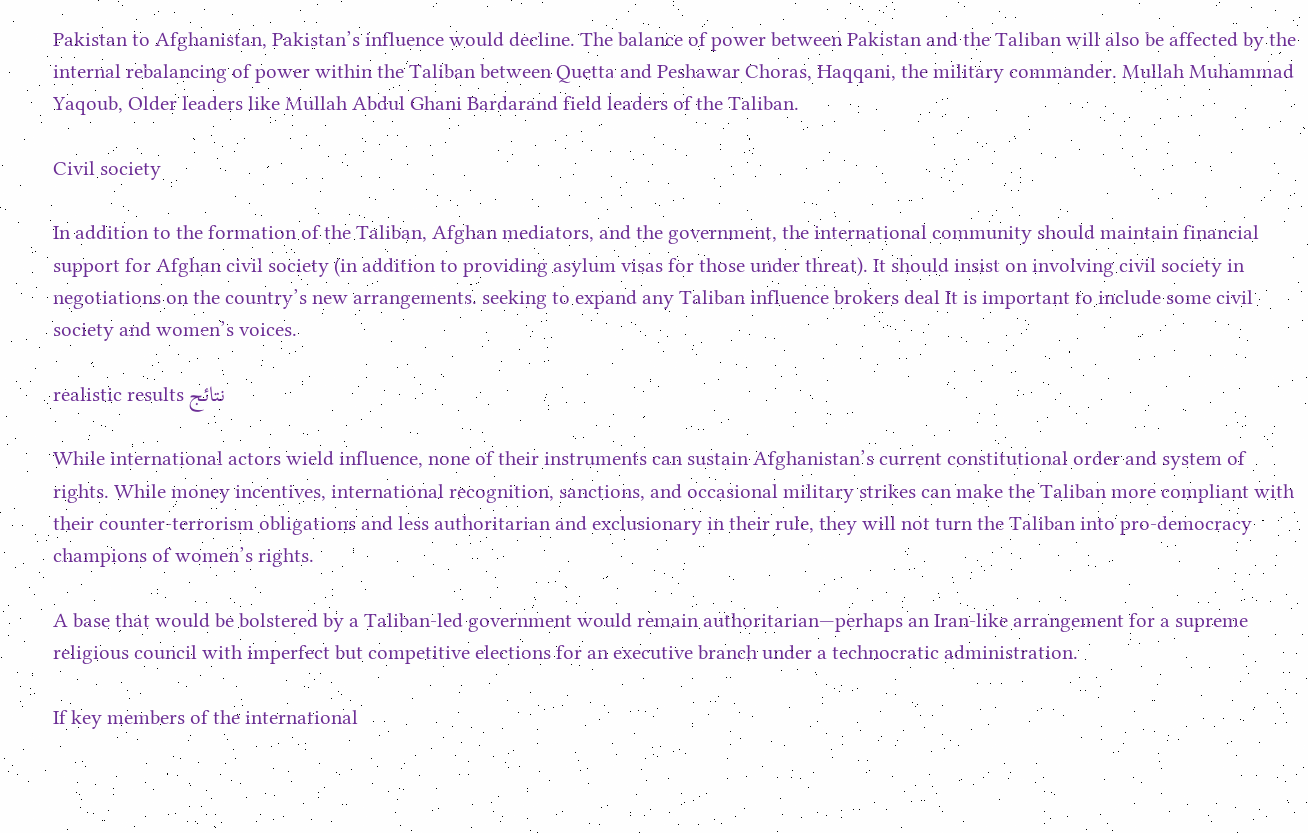Pakistan to Afghanistan, Pakistan’s influence would decline. The balance of power between Pakistan and the Taliban will also be affected by the internal rebalancing of power within the Taliban between Quetta and Peshawar Choras, Haqqani, the military commander. Mullah Muhammad Yaqoub, Older leaders like Mullah Abdul Ghani Bardarand field leaders of the Taliban.

Civil society

In addition to the formation of the Taliban, Afghan mediators, and the government, the international community should maintain financial support for Afghan civil society (in addition to providing asylum visas for those under threat). It should insist on involving civil society in negotiations on the country’s new arrangements. seeking to expand any Taliban influence brokers deal It is important to include some civil society and women’s voices.

realistic results نتائج

While international actors wield influence, none of their instruments can sustain Afghanistan’s current constitutional order and system of rights. While money incentives, international recognition, sanctions, and occasional military strikes can make the Taliban more compliant with their counter-terrorism obligations and less authoritarian and exclusionary in their rule, they will not turn the Taliban into pro-democracy champions of women’s rights.

A base that would be bolstered by a Taliban-led government would remain authoritarian—perhaps an Iran-like arrangement for a supreme religious council with imperfect but competitive elections for an executive branch under a technocratic administration.

If key members of the international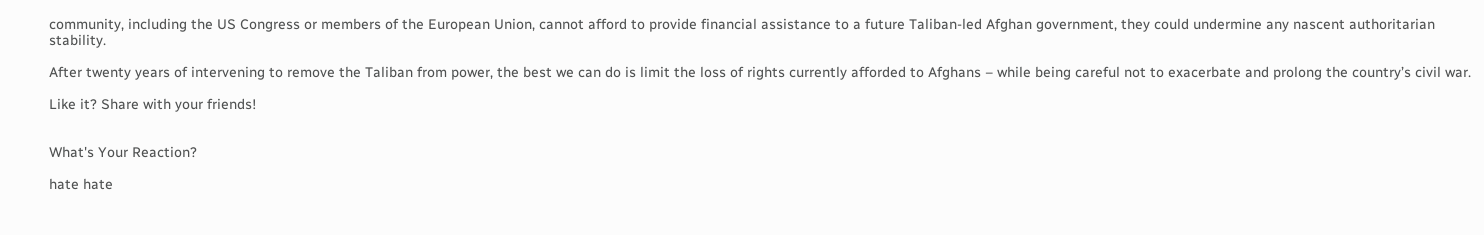community, including the US Congress or members of the European Union, cannot afford to provide financial assistance to a future Taliban-led Afghan government, they could undermine any nascent authoritarian stability.

After twenty years of intervening to remove the Taliban from power, the best we can do is limit the loss of rights currently afforded to Afghans – while being careful not to exacerbate and prolong the country’s civil war.

Like it? Share with your friends!


What's Your Reaction?

hate hate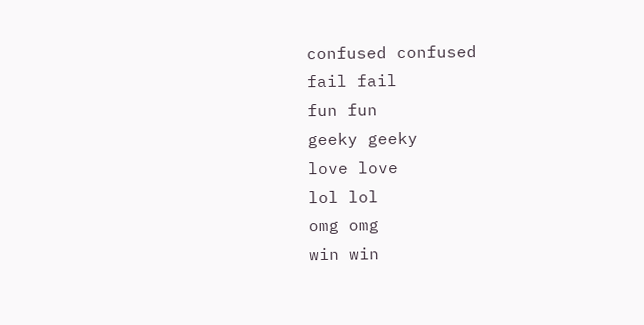confused confused
fail fail
fun fun
geeky geeky
love love
lol lol
omg omg
win win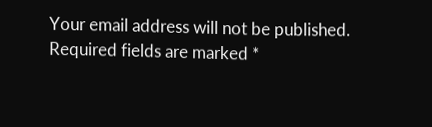Your email address will not be published. Required fields are marked *